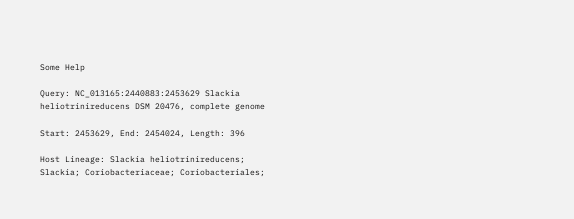Some Help

Query: NC_013165:2440883:2453629 Slackia heliotrinireducens DSM 20476, complete genome

Start: 2453629, End: 2454024, Length: 396

Host Lineage: Slackia heliotrinireducens; Slackia; Coriobacteriaceae; Coriobacteriales;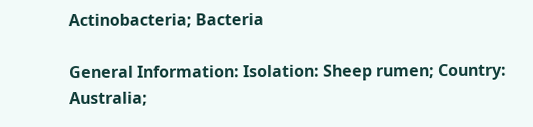Actinobacteria; Bacteria

General Information: Isolation: Sheep rumen; Country: Australia;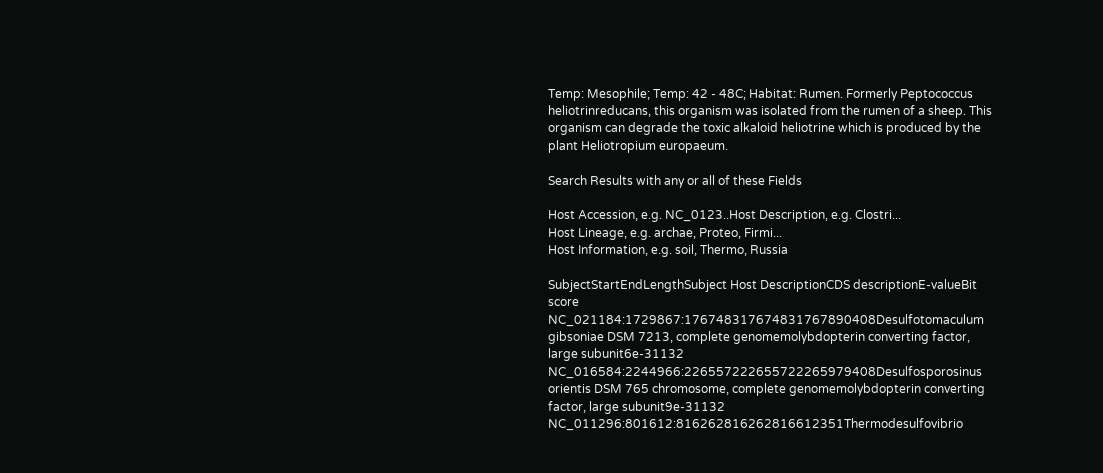Temp: Mesophile; Temp: 42 - 48C; Habitat: Rumen. Formerly Peptococcus heliotrinreducans, this organism was isolated from the rumen of a sheep. This organism can degrade the toxic alkaloid heliotrine which is produced by the plant Heliotropium europaeum.

Search Results with any or all of these Fields

Host Accession, e.g. NC_0123..Host Description, e.g. Clostri...
Host Lineage, e.g. archae, Proteo, Firmi...
Host Information, e.g. soil, Thermo, Russia

SubjectStartEndLengthSubject Host DescriptionCDS descriptionE-valueBit score
NC_021184:1729867:176748317674831767890408Desulfotomaculum gibsoniae DSM 7213, complete genomemolybdopterin converting factor, large subunit6e-31132
NC_016584:2244966:226557222655722265979408Desulfosporosinus orientis DSM 765 chromosome, complete genomemolybdopterin converting factor, large subunit9e-31132
NC_011296:801612:816262816262816612351Thermodesulfovibrio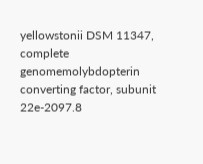yellowstonii DSM 11347, complete genomemolybdopterin converting factor, subunit 22e-2097.8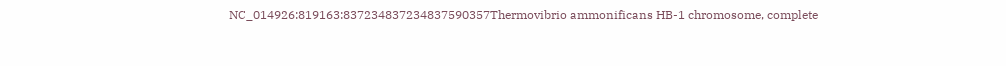NC_014926:819163:837234837234837590357Thermovibrio ammonificans HB-1 chromosome, complete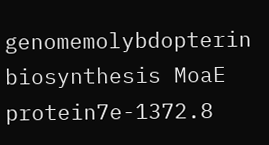genomemolybdopterin biosynthesis MoaE protein7e-1372.8